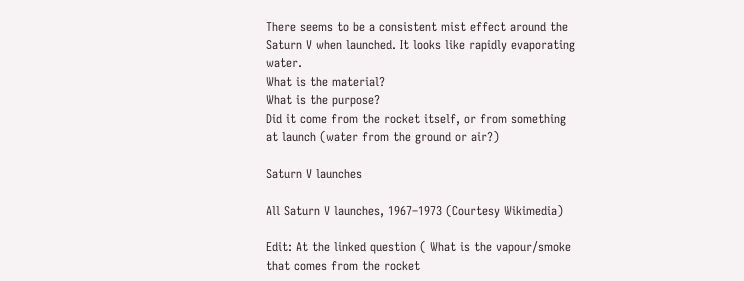There seems to be a consistent mist effect around the Saturn V when launched. It looks like rapidly evaporating water.
What is the material?
What is the purpose?
Did it come from the rocket itself, or from something at launch (water from the ground or air?)

Saturn V launches

All Saturn V launches, 1967–1973 (Courtesy Wikimedia)

Edit: At the linked question ( What is the vapour/smoke that comes from the rocket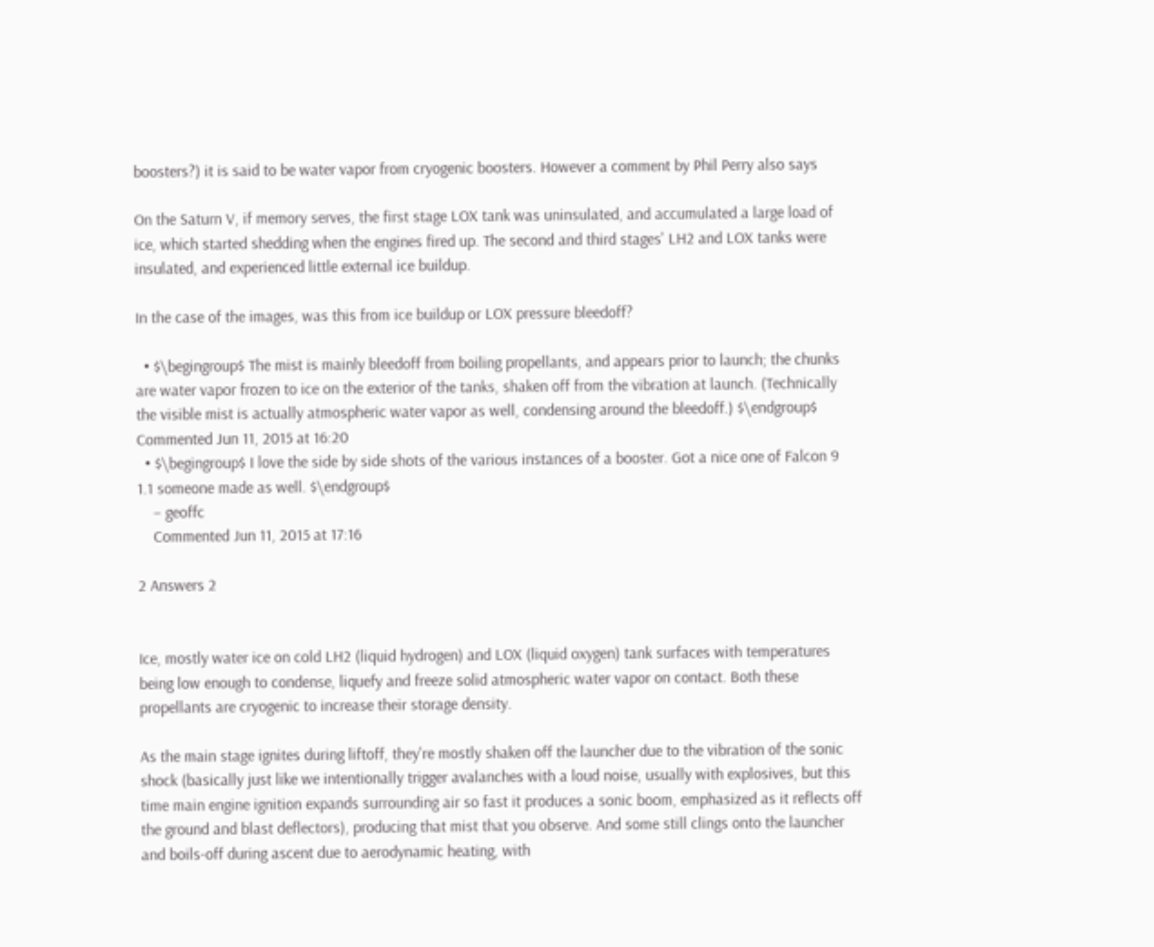boosters?) it is said to be water vapor from cryogenic boosters. However a comment by Phil Perry also says

On the Saturn V, if memory serves, the first stage LOX tank was uninsulated, and accumulated a large load of ice, which started shedding when the engines fired up. The second and third stages' LH2 and LOX tanks were insulated, and experienced little external ice buildup.

In the case of the images, was this from ice buildup or LOX pressure bleedoff?

  • $\begingroup$ The mist is mainly bleedoff from boiling propellants, and appears prior to launch; the chunks are water vapor frozen to ice on the exterior of the tanks, shaken off from the vibration at launch. (Technically the visible mist is actually atmospheric water vapor as well, condensing around the bleedoff.) $\endgroup$ Commented Jun 11, 2015 at 16:20
  • $\begingroup$ I love the side by side shots of the various instances of a booster. Got a nice one of Falcon 9 1.1 someone made as well. $\endgroup$
    – geoffc
    Commented Jun 11, 2015 at 17:16

2 Answers 2


Ice, mostly water ice on cold LH2 (liquid hydrogen) and LOX (liquid oxygen) tank surfaces with temperatures being low enough to condense, liquefy and freeze solid atmospheric water vapor on contact. Both these propellants are cryogenic to increase their storage density.

As the main stage ignites during liftoff, they're mostly shaken off the launcher due to the vibration of the sonic shock (basically just like we intentionally trigger avalanches with a loud noise, usually with explosives, but this time main engine ignition expands surrounding air so fast it produces a sonic boom, emphasized as it reflects off the ground and blast deflectors), producing that mist that you observe. And some still clings onto the launcher and boils-off during ascent due to aerodynamic heating, with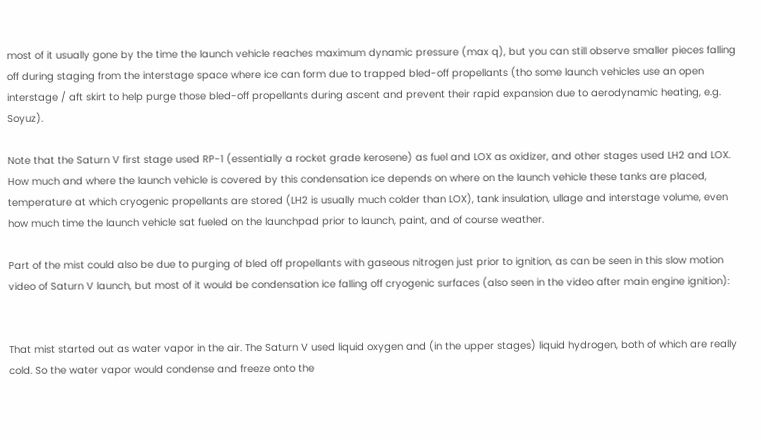most of it usually gone by the time the launch vehicle reaches maximum dynamic pressure (max q), but you can still observe smaller pieces falling off during staging from the interstage space where ice can form due to trapped bled-off propellants (tho some launch vehicles use an open interstage / aft skirt to help purge those bled-off propellants during ascent and prevent their rapid expansion due to aerodynamic heating, e.g. Soyuz).

Note that the Saturn V first stage used RP-1 (essentially a rocket grade kerosene) as fuel and LOX as oxidizer, and other stages used LH2 and LOX. How much and where the launch vehicle is covered by this condensation ice depends on where on the launch vehicle these tanks are placed, temperature at which cryogenic propellants are stored (LH2 is usually much colder than LOX), tank insulation, ullage and interstage volume, even how much time the launch vehicle sat fueled on the launchpad prior to launch, paint, and of course weather.

Part of the mist could also be due to purging of bled off propellants with gaseous nitrogen just prior to ignition, as can be seen in this slow motion video of Saturn V launch, but most of it would be condensation ice falling off cryogenic surfaces (also seen in the video after main engine ignition):


That mist started out as water vapor in the air. The Saturn V used liquid oxygen and (in the upper stages) liquid hydrogen, both of which are really cold. So the water vapor would condense and freeze onto the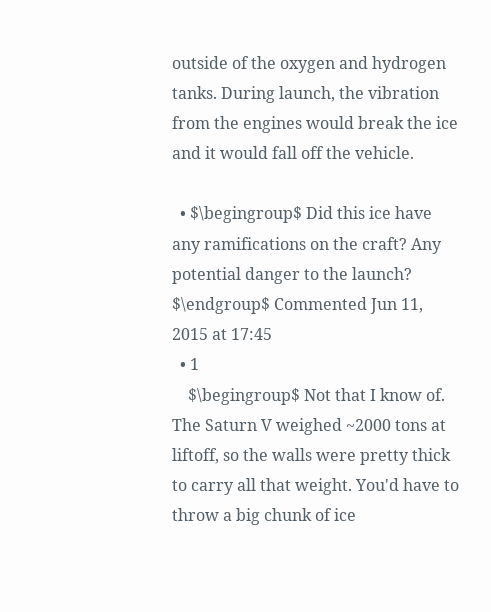outside of the oxygen and hydrogen tanks. During launch, the vibration from the engines would break the ice and it would fall off the vehicle.

  • $\begingroup$ Did this ice have any ramifications on the craft? Any potential danger to the launch? $\endgroup$ Commented Jun 11, 2015 at 17:45
  • 1
    $\begingroup$ Not that I know of. The Saturn V weighed ~2000 tons at liftoff, so the walls were pretty thick to carry all that weight. You'd have to throw a big chunk of ice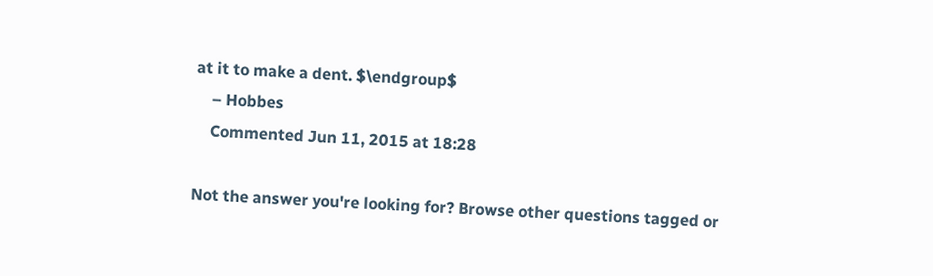at it to make a dent. $\endgroup$
    – Hobbes
    Commented Jun 11, 2015 at 18:28

Not the answer you're looking for? Browse other questions tagged or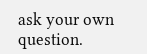ask your own question.